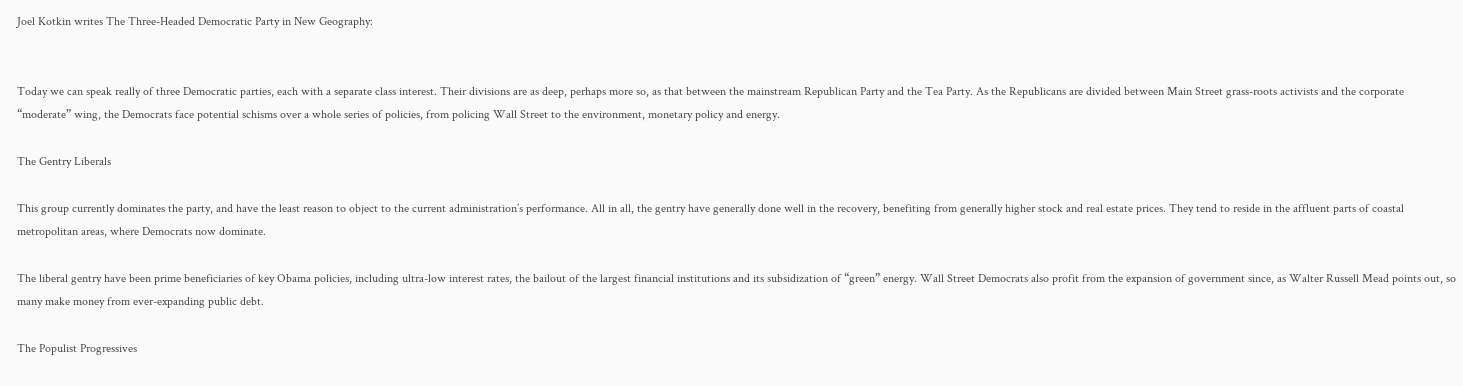Joel Kotkin writes The Three-Headed Democratic Party in New Geography:


Today we can speak really of three Democratic parties, each with a separate class interest. Their divisions are as deep, perhaps more so, as that between the mainstream Republican Party and the Tea Party. As the Republicans are divided between Main Street grass-roots activists and the corporate “moderate” wing, the Democrats face potential schisms over a whole series of policies, from policing Wall Street to the environment, monetary policy and energy.

The Gentry Liberals

This group currently dominates the party, and have the least reason to object to the current administration’s performance. All in all, the gentry have generally done well in the recovery, benefiting from generally higher stock and real estate prices. They tend to reside in the affluent parts of coastal metropolitan areas, where Democrats now dominate.

The liberal gentry have been prime beneficiaries of key Obama policies, including ultra-low interest rates, the bailout of the largest financial institutions and its subsidization of “green” energy. Wall Street Democrats also profit from the expansion of government since, as Walter Russell Mead points out, so many make money from ever-expanding public debt.

The Populist Progressives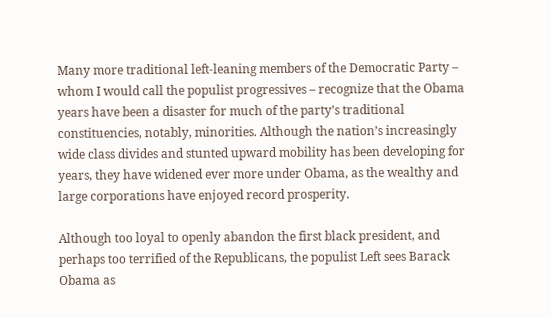Many more traditional left-leaning members of the Democratic Party – whom I would call the populist progressives – recognize that the Obama years have been a disaster for much of the party’s traditional constituencies, notably, minorities. Although the nation’s increasingly wide class divides and stunted upward mobility has been developing for years, they have widened ever more under Obama, as the wealthy and large corporations have enjoyed record prosperity.

Although too loyal to openly abandon the first black president, and perhaps too terrified of the Republicans, the populist Left sees Barack Obama as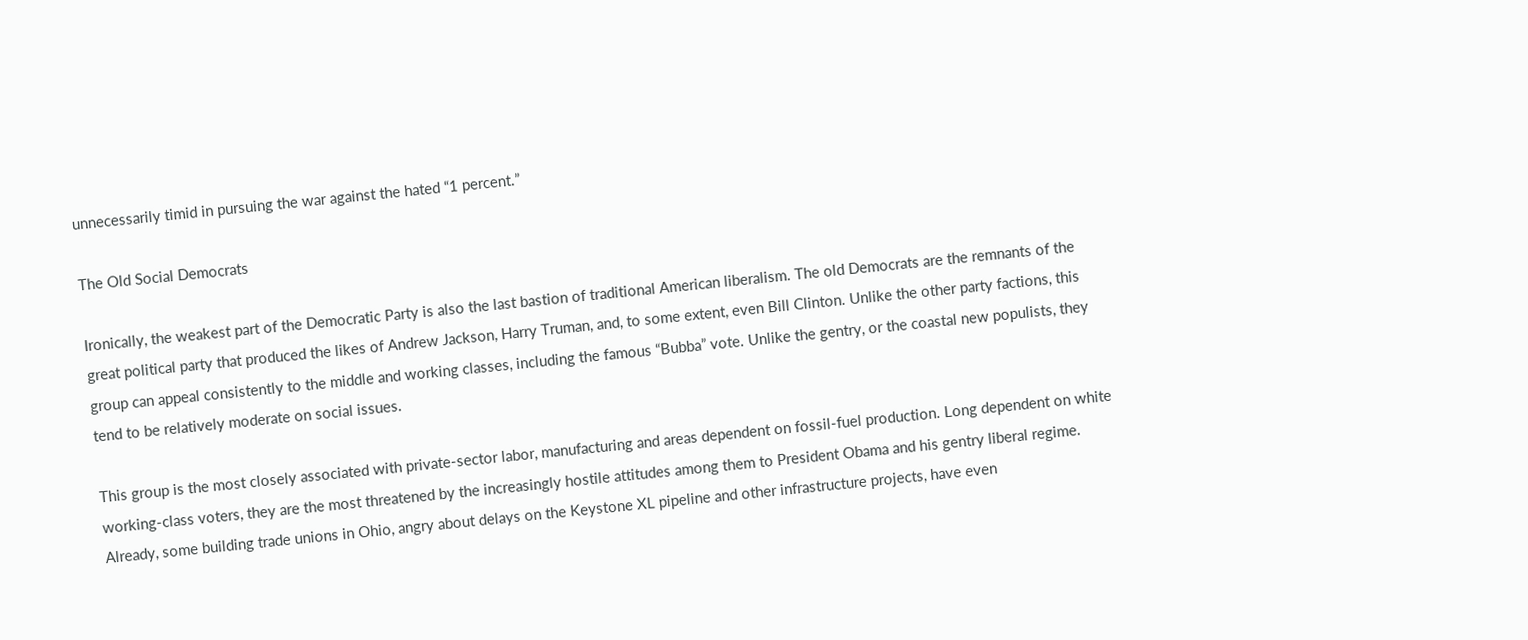unnecessarily timid in pursuing the war against the hated “1 percent.”

The Old Social Democrats

Ironically, the weakest part of the Democratic Party is also the last bastion of traditional American liberalism. The old Democrats are the remnants of the great political party that produced the likes of Andrew Jackson, Harry Truman, and, to some extent, even Bill Clinton. Unlike the other party factions, this group can appeal consistently to the middle and working classes, including the famous “Bubba” vote. Unlike the gentry, or the coastal new populists, they tend to be relatively moderate on social issues.

This group is the most closely associated with private-sector labor, manufacturing and areas dependent on fossil-fuel production. Long dependent on white working-class voters, they are the most threatened by the increasingly hostile attitudes among them to President Obama and his gentry liberal regime. Already, some building trade unions in Ohio, angry about delays on the Keystone XL pipeline and other infrastructure projects, have even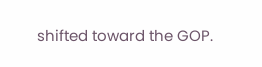shifted toward the GOP.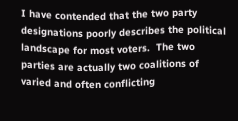I have contended that the two party designations poorly describes the political landscape for most voters.  The two parties are actually two coalitions of varied and often conflicting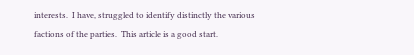interests.  I have, struggled to identify distinctly the various factions of the parties.  This article is a good start.